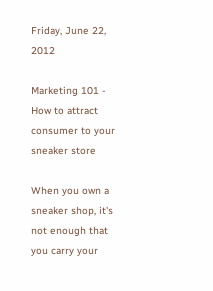Friday, June 22, 2012

Marketing 101 - How to attract consumer to your sneaker store

When you own a sneaker shop, it's not enough that you carry your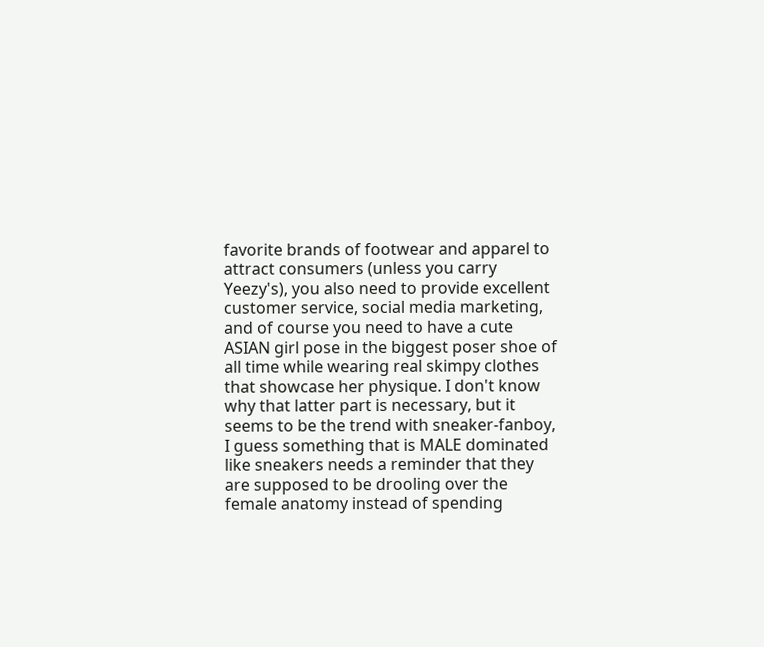favorite brands of footwear and apparel to attract consumers (unless you carry Yeezy's), you also need to provide excellent customer service, social media marketing, and of course you need to have a cute ASIAN girl pose in the biggest poser shoe of all time while wearing real skimpy clothes that showcase her physique. I don't know why that latter part is necessary, but it seems to be the trend with sneaker-fanboy, I guess something that is MALE dominated like sneakers needs a reminder that they are supposed to be drooling over the female anatomy instead of spending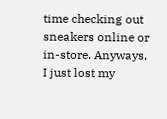time checking out sneakers online or in-store. Anyways, I just lost my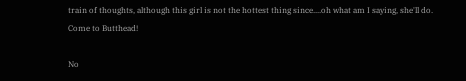train of thoughts, although this girl is not the hottest thing since....oh what am I saying, she'll do. Come to Butthead!

No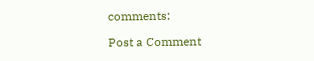comments:

Post a Comment